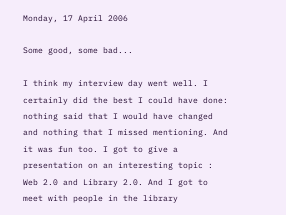Monday, 17 April 2006

Some good, some bad...

I think my interview day went well. I certainly did the best I could have done: nothing said that I would have changed and nothing that I missed mentioning. And it was fun too. I got to give a presentation on an interesting topic : Web 2.0 and Library 2.0. And I got to meet with people in the library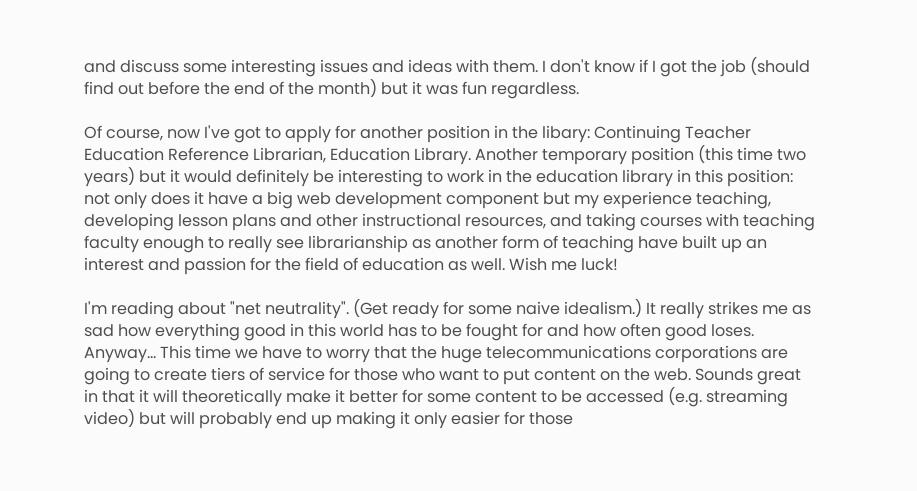and discuss some interesting issues and ideas with them. I don't know if I got the job (should find out before the end of the month) but it was fun regardless.

Of course, now I've got to apply for another position in the libary: Continuing Teacher Education Reference Librarian, Education Library. Another temporary position (this time two years) but it would definitely be interesting to work in the education library in this position: not only does it have a big web development component but my experience teaching, developing lesson plans and other instructional resources, and taking courses with teaching faculty enough to really see librarianship as another form of teaching have built up an interest and passion for the field of education as well. Wish me luck!

I'm reading about "net neutrality". (Get ready for some naive idealism.) It really strikes me as sad how everything good in this world has to be fought for and how often good loses. Anyway... This time we have to worry that the huge telecommunications corporations are going to create tiers of service for those who want to put content on the web. Sounds great in that it will theoretically make it better for some content to be accessed (e.g. streaming video) but will probably end up making it only easier for those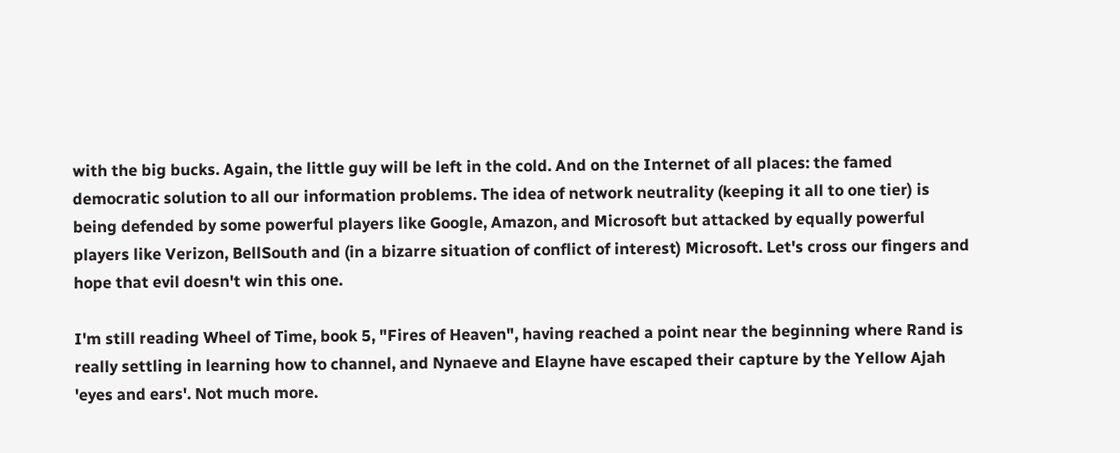with the big bucks. Again, the little guy will be left in the cold. And on the Internet of all places: the famed democratic solution to all our information problems. The idea of network neutrality (keeping it all to one tier) is being defended by some powerful players like Google, Amazon, and Microsoft but attacked by equally powerful players like Verizon, BellSouth and (in a bizarre situation of conflict of interest) Microsoft. Let's cross our fingers and hope that evil doesn't win this one.

I'm still reading Wheel of Time, book 5, "Fires of Heaven", having reached a point near the beginning where Rand is really settling in learning how to channel, and Nynaeve and Elayne have escaped their capture by the Yellow Ajah 'eyes and ears'. Not much more.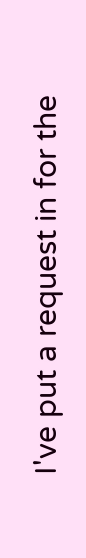I've put a request in for the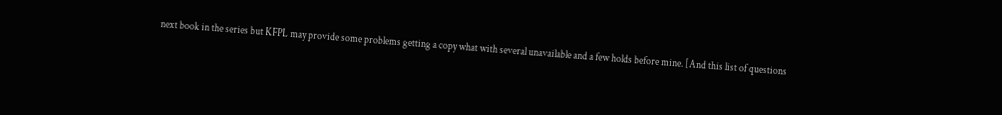next book in the series but KFPL may provide some problems getting a copy what with several unavailable and a few holds before mine. [And this list of questions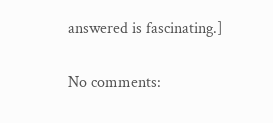answered is fascinating.]

No comments: